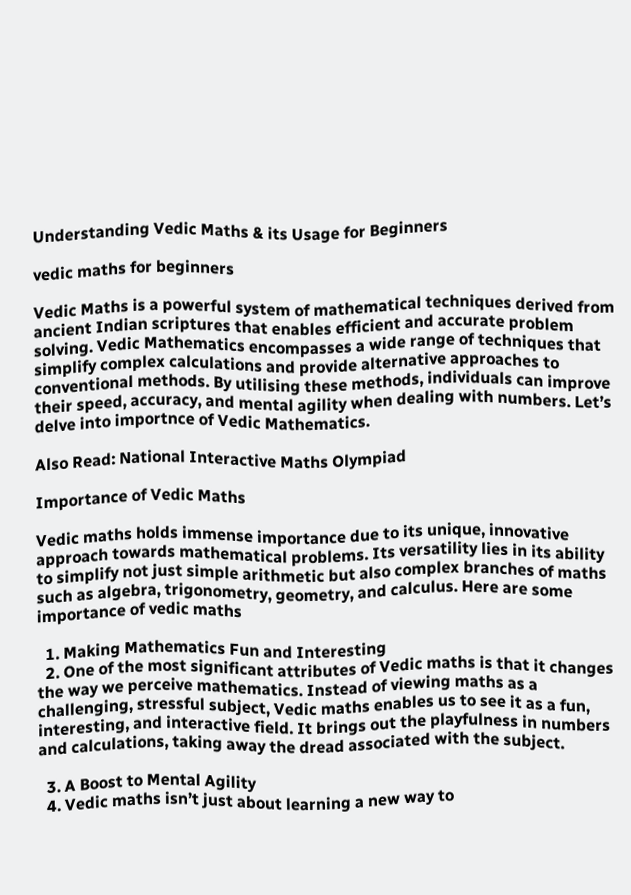Understanding Vedic Maths & its Usage for Beginners

vedic maths for beginners

Vedic Maths is a powerful system of mathematical techniques derived from ancient Indian scriptures that enables efficient and accurate problem solving. Vedic Mathematics encompasses a wide range of techniques that simplify complex calculations and provide alternative approaches to conventional methods. By utilising these methods, individuals can improve their speed, accuracy, and mental agility when dealing with numbers. Let’s delve into importnce of Vedic Mathematics.

Also Read: National Interactive Maths Olympiad

Importance of Vedic Maths

Vedic maths holds immense importance due to its unique, innovative approach towards mathematical problems. Its versatility lies in its ability to simplify not just simple arithmetic but also complex branches of maths such as algebra, trigonometry, geometry, and calculus. Here are some importance of vedic maths

  1. Making Mathematics Fun and Interesting
  2. One of the most significant attributes of Vedic maths is that it changes the way we perceive mathematics. Instead of viewing maths as a challenging, stressful subject, Vedic maths enables us to see it as a fun, interesting, and interactive field. It brings out the playfulness in numbers and calculations, taking away the dread associated with the subject.

  3. A Boost to Mental Agility
  4. Vedic maths isn’t just about learning a new way to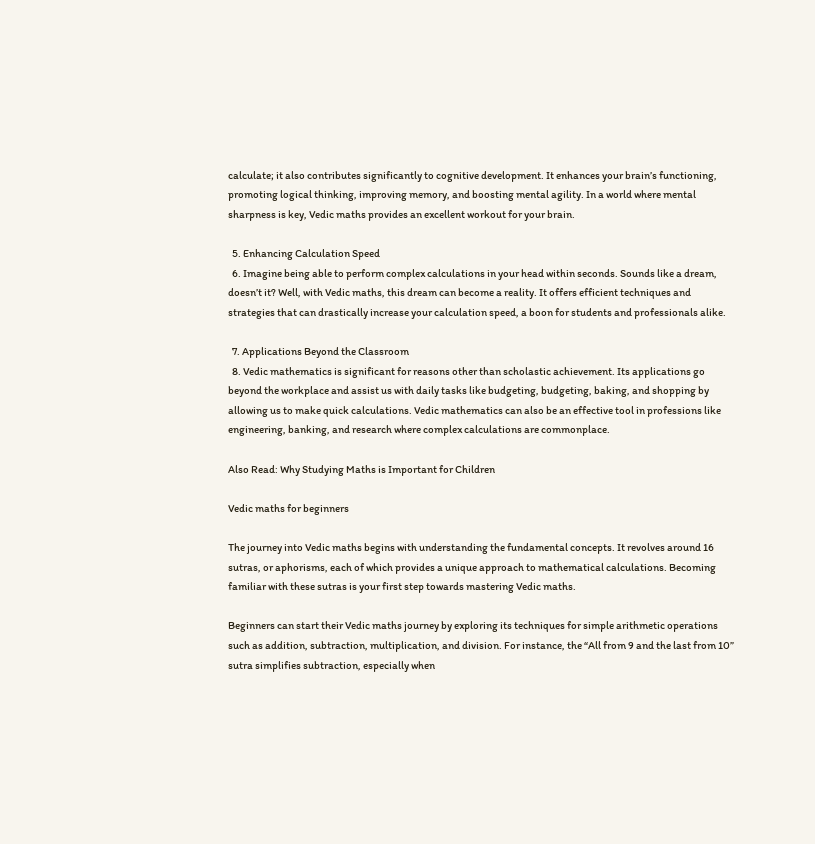calculate; it also contributes significantly to cognitive development. It enhances your brain’s functioning, promoting logical thinking, improving memory, and boosting mental agility. In a world where mental sharpness is key, Vedic maths provides an excellent workout for your brain.

  5. Enhancing Calculation Speed
  6. Imagine being able to perform complex calculations in your head within seconds. Sounds like a dream, doesn’t it? Well, with Vedic maths, this dream can become a reality. It offers efficient techniques and strategies that can drastically increase your calculation speed, a boon for students and professionals alike.

  7. Applications Beyond the Classroom
  8. Vedic mathematics is significant for reasons other than scholastic achievement. Its applications go beyond the workplace and assist us with daily tasks like budgeting, budgeting, baking, and shopping by allowing us to make quick calculations. Vedic mathematics can also be an effective tool in professions like engineering, banking, and research where complex calculations are commonplace.

Also Read: Why Studying Maths is Important for Children

Vedic maths for beginners

The journey into Vedic maths begins with understanding the fundamental concepts. It revolves around 16 sutras, or aphorisms, each of which provides a unique approach to mathematical calculations. Becoming familiar with these sutras is your first step towards mastering Vedic maths.

Beginners can start their Vedic maths journey by exploring its techniques for simple arithmetic operations such as addition, subtraction, multiplication, and division. For instance, the “All from 9 and the last from 10” sutra simplifies subtraction, especially when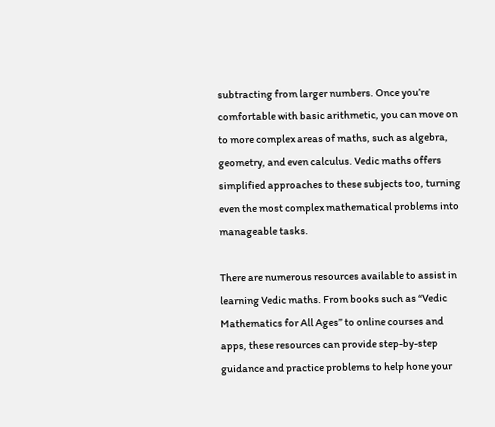subtracting from larger numbers. Once you’re comfortable with basic arithmetic, you can move on to more complex areas of maths, such as algebra, geometry, and even calculus. Vedic maths offers simplified approaches to these subjects too, turning even the most complex mathematical problems into manageable tasks.

There are numerous resources available to assist in learning Vedic maths. From books such as “Vedic Mathematics for All Ages” to online courses and apps, these resources can provide step-by-step guidance and practice problems to help hone your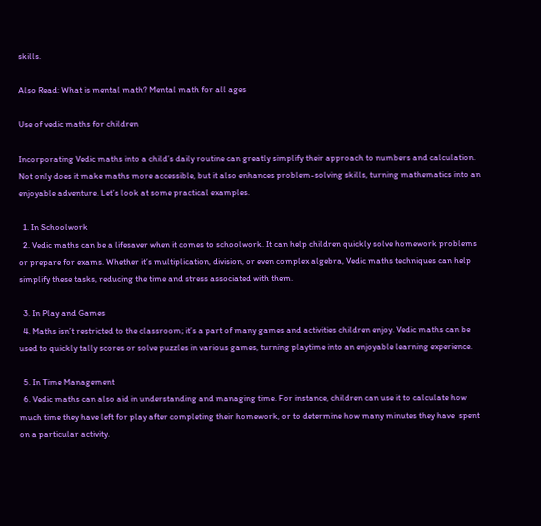skills.

Also Read: What is mental math? Mental math for all ages

Use of vedic maths for children

Incorporating Vedic maths into a child’s daily routine can greatly simplify their approach to numbers and calculation. Not only does it make maths more accessible, but it also enhances problem-solving skills, turning mathematics into an enjoyable adventure. Let’s look at some practical examples.

  1. In Schoolwork
  2. Vedic maths can be a lifesaver when it comes to schoolwork. It can help children quickly solve homework problems or prepare for exams. Whether it’s multiplication, division, or even complex algebra, Vedic maths techniques can help simplify these tasks, reducing the time and stress associated with them.

  3. In Play and Games
  4. Maths isn’t restricted to the classroom; it’s a part of many games and activities children enjoy. Vedic maths can be used to quickly tally scores or solve puzzles in various games, turning playtime into an enjoyable learning experience.

  5. In Time Management
  6. Vedic maths can also aid in understanding and managing time. For instance, children can use it to calculate how much time they have left for play after completing their homework, or to determine how many minutes they have  spent on a particular activity.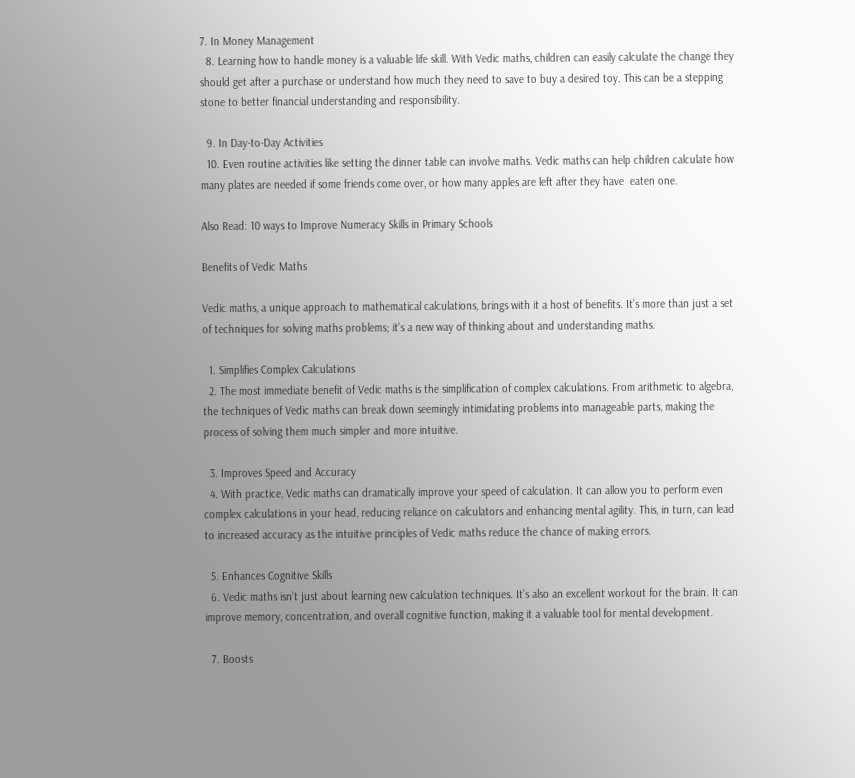7. In Money Management
  8. Learning how to handle money is a valuable life skill. With Vedic maths, children can easily calculate the change they should get after a purchase or understand how much they need to save to buy a desired toy. This can be a stepping stone to better financial understanding and responsibility.

  9. In Day-to-Day Activities
  10. Even routine activities like setting the dinner table can involve maths. Vedic maths can help children calculate how many plates are needed if some friends come over, or how many apples are left after they have  eaten one.

Also Read: 10 ways to Improve Numeracy Skills in Primary Schools

Benefits of Vedic Maths

Vedic maths, a unique approach to mathematical calculations, brings with it a host of benefits. It’s more than just a set of techniques for solving maths problems; it’s a new way of thinking about and understanding maths.

  1. Simplifies Complex Calculations
  2. The most immediate benefit of Vedic maths is the simplification of complex calculations. From arithmetic to algebra, the techniques of Vedic maths can break down seemingly intimidating problems into manageable parts, making the process of solving them much simpler and more intuitive.

  3. Improves Speed and Accuracy
  4. With practice, Vedic maths can dramatically improve your speed of calculation. It can allow you to perform even complex calculations in your head, reducing reliance on calculators and enhancing mental agility. This, in turn, can lead to increased accuracy as the intuitive principles of Vedic maths reduce the chance of making errors.

  5. Enhances Cognitive Skills
  6. Vedic maths isn’t just about learning new calculation techniques. It’s also an excellent workout for the brain. It can improve memory, concentration, and overall cognitive function, making it a valuable tool for mental development.

  7. Boosts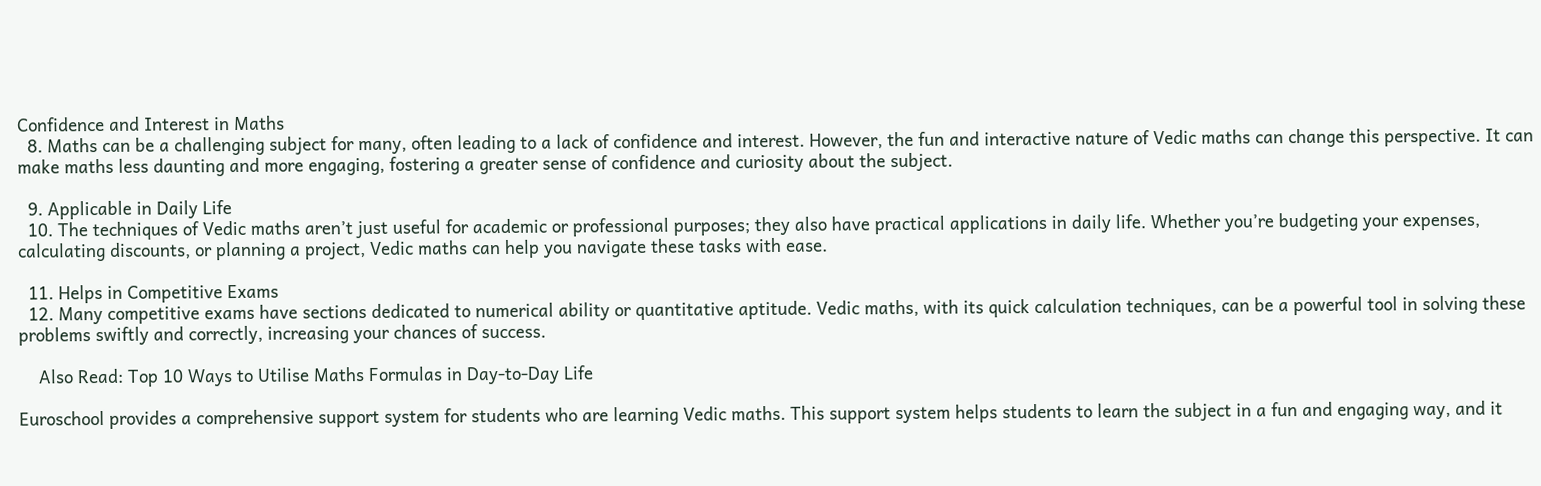Confidence and Interest in Maths
  8. Maths can be a challenging subject for many, often leading to a lack of confidence and interest. However, the fun and interactive nature of Vedic maths can change this perspective. It can make maths less daunting and more engaging, fostering a greater sense of confidence and curiosity about the subject.

  9. Applicable in Daily Life
  10. The techniques of Vedic maths aren’t just useful for academic or professional purposes; they also have practical applications in daily life. Whether you’re budgeting your expenses, calculating discounts, or planning a project, Vedic maths can help you navigate these tasks with ease.

  11. Helps in Competitive Exams
  12. Many competitive exams have sections dedicated to numerical ability or quantitative aptitude. Vedic maths, with its quick calculation techniques, can be a powerful tool in solving these problems swiftly and correctly, increasing your chances of success.

    Also Read: Top 10 Ways to Utilise Maths Formulas in Day-to-Day Life

Euroschool provides a comprehensive support system for students who are learning Vedic maths. This support system helps students to learn the subject in a fun and engaging way, and it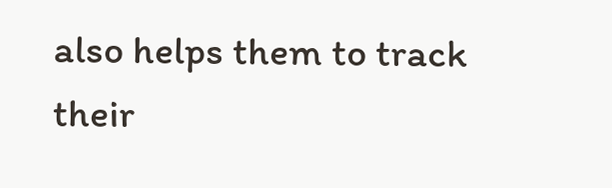also helps them to track their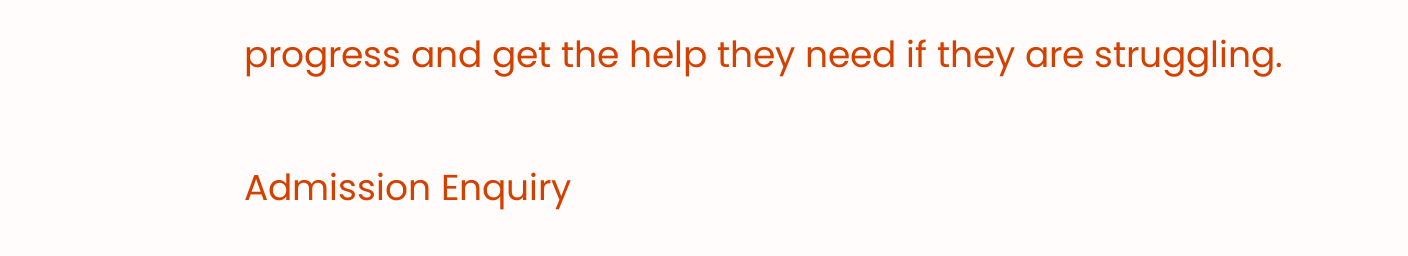progress and get the help they need if they are struggling.

Admission Enquiry